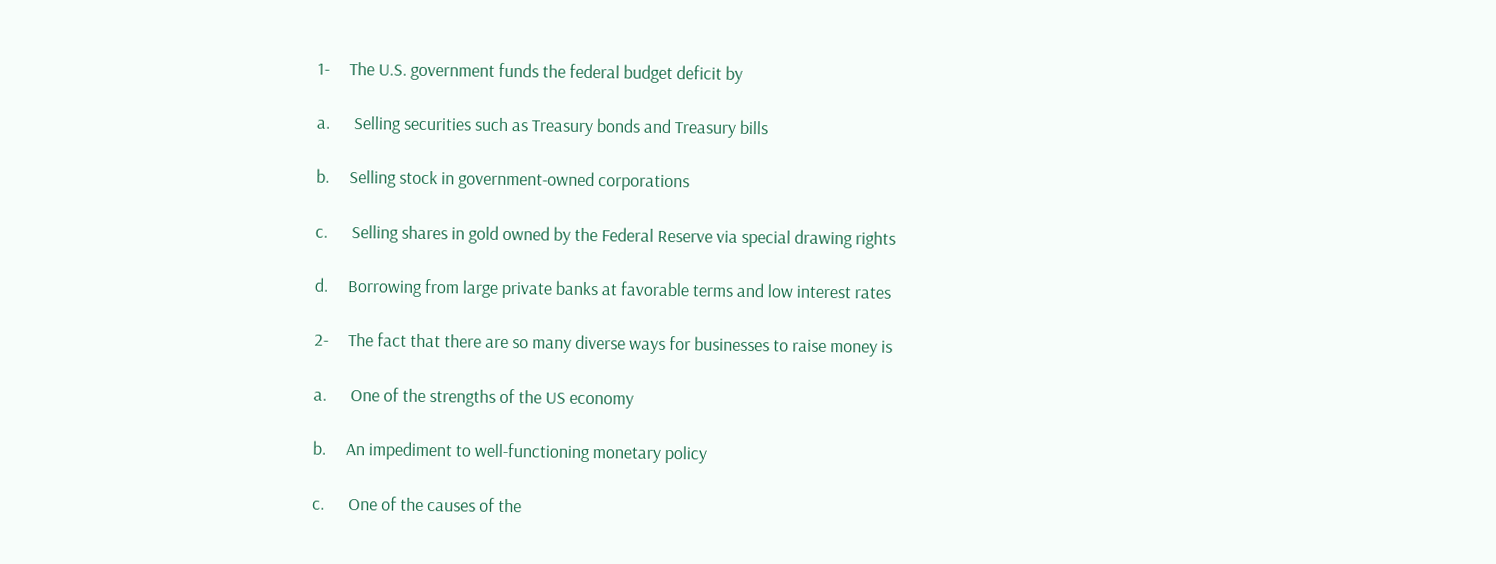1-     The U.S. government funds the federal budget deficit by

a.      Selling securities such as Treasury bonds and Treasury bills

b.     Selling stock in government-owned corporations

c.      Selling shares in gold owned by the Federal Reserve via special drawing rights

d.     Borrowing from large private banks at favorable terms and low interest rates

2-     The fact that there are so many diverse ways for businesses to raise money is

a.      One of the strengths of the US economy

b.     An impediment to well-functioning monetary policy

c.      One of the causes of the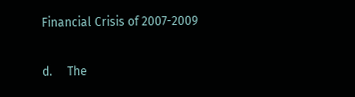Financial Crisis of 2007-2009

d.     The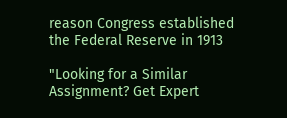reason Congress established the Federal Reserve in 1913

"Looking for a Similar Assignment? Get Expert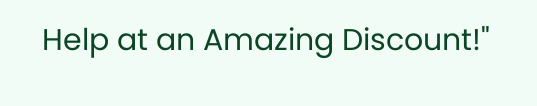Help at an Amazing Discount!"